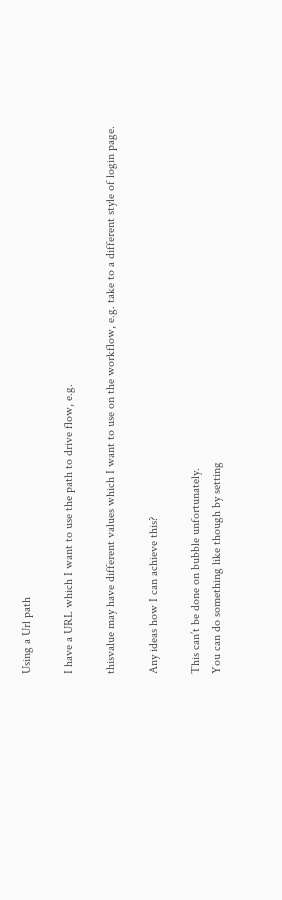Using a Url path

I have a URL which I want to use the path to drive flow, e.g.

thisvalue may have different values which I want to use on the workflow, e.g. take to a different style of login page.

Any ideas how I can achieve this?

This can’t be done on bubble unfortunately.
You can do something like though by setting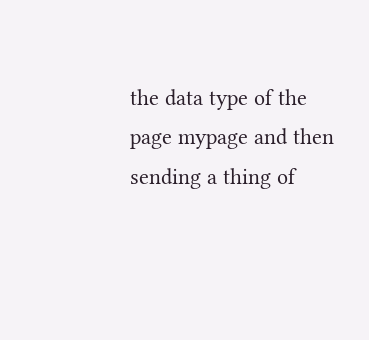the data type of the page mypage and then sending a thing of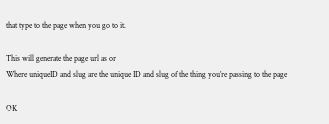that type to the page when you go to it.

This will generate the page url as or
Where uniqueID and slug are the unique ID and slug of the thing you’re passing to the page

OK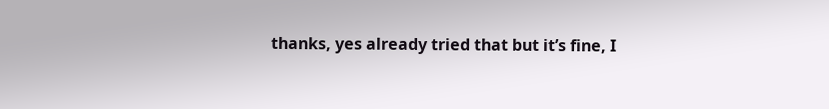thanks, yes already tried that but it’s fine, I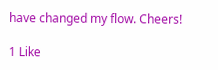have changed my flow. Cheers!

1 Like